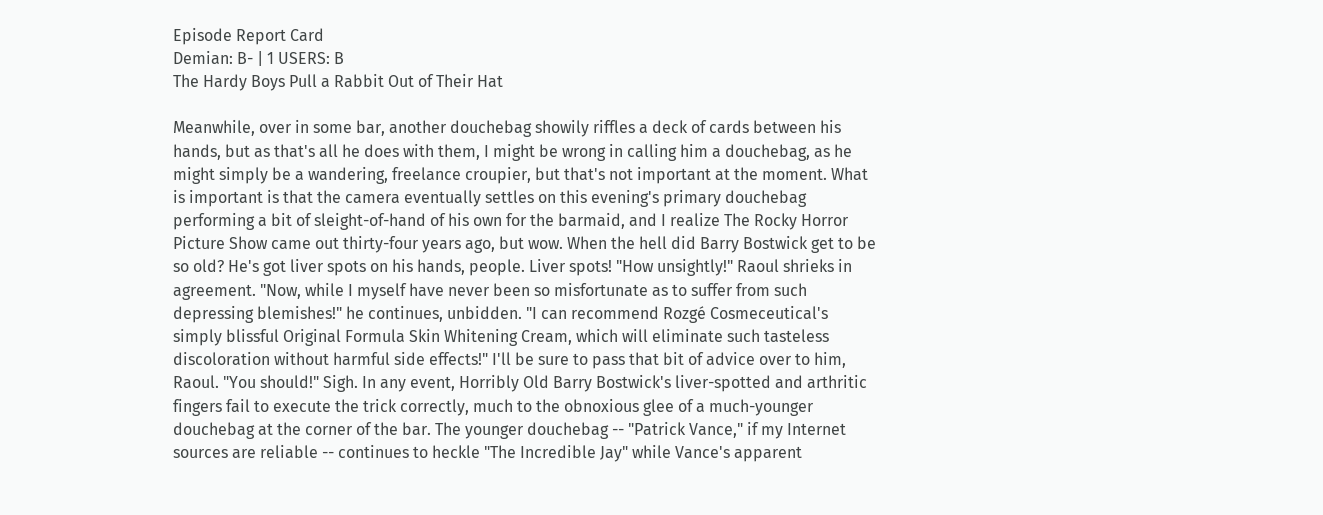Episode Report Card
Demian: B- | 1 USERS: B
The Hardy Boys Pull a Rabbit Out of Their Hat

Meanwhile, over in some bar, another douchebag showily riffles a deck of cards between his hands, but as that's all he does with them, I might be wrong in calling him a douchebag, as he might simply be a wandering, freelance croupier, but that's not important at the moment. What is important is that the camera eventually settles on this evening's primary douchebag performing a bit of sleight-of-hand of his own for the barmaid, and I realize The Rocky Horror Picture Show came out thirty-four years ago, but wow. When the hell did Barry Bostwick get to be so old? He's got liver spots on his hands, people. Liver spots! "How unsightly!" Raoul shrieks in agreement. "Now, while I myself have never been so misfortunate as to suffer from such depressing blemishes!" he continues, unbidden. "I can recommend Rozgé Cosmeceutical's simply blissful Original Formula Skin Whitening Cream, which will eliminate such tasteless discoloration without harmful side effects!" I'll be sure to pass that bit of advice over to him, Raoul. "You should!" Sigh. In any event, Horribly Old Barry Bostwick's liver-spotted and arthritic fingers fail to execute the trick correctly, much to the obnoxious glee of a much-younger douchebag at the corner of the bar. The younger douchebag -- "Patrick Vance," if my Internet sources are reliable -- continues to heckle "The Incredible Jay" while Vance's apparent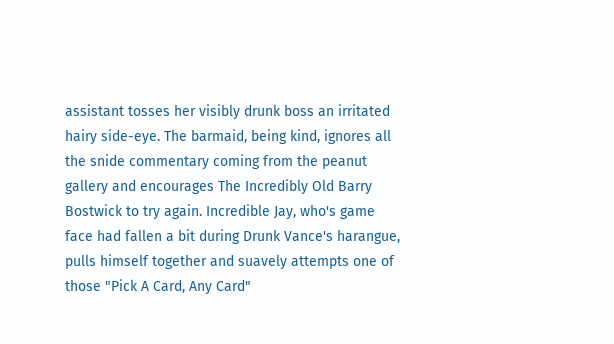assistant tosses her visibly drunk boss an irritated hairy side-eye. The barmaid, being kind, ignores all the snide commentary coming from the peanut gallery and encourages The Incredibly Old Barry Bostwick to try again. Incredible Jay, who's game face had fallen a bit during Drunk Vance's harangue, pulls himself together and suavely attempts one of those "Pick A Card, Any Card"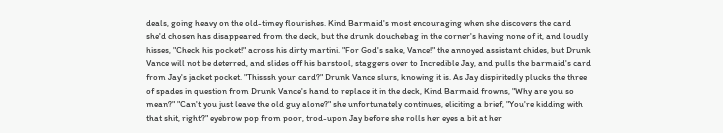deals, going heavy on the old-timey flourishes. Kind Barmaid's most encouraging when she discovers the card she'd chosen has disappeared from the deck, but the drunk douchebag in the corner's having none of it, and loudly hisses, "Check his pocket!" across his dirty martini. "For God's sake, Vance!" the annoyed assistant chides, but Drunk Vance will not be deterred, and slides off his barstool, staggers over to Incredible Jay, and pulls the barmaid's card from Jay's jacket pocket. "Thisssh your card?" Drunk Vance slurs, knowing it is. As Jay dispiritedly plucks the three of spades in question from Drunk Vance's hand to replace it in the deck, Kind Barmaid frowns, "Why are you so mean?" "Can't you just leave the old guy alone?" she unfortunately continues, eliciting a brief, "You're kidding with that shit, right?" eyebrow pop from poor, trod-upon Jay before she rolls her eyes a bit at her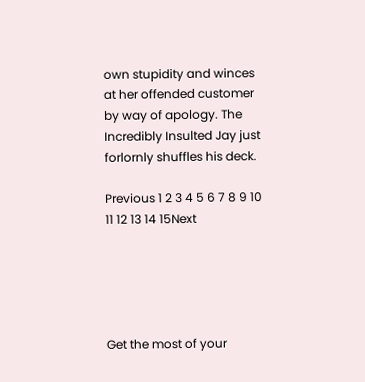own stupidity and winces at her offended customer by way of apology. The Incredibly Insulted Jay just forlornly shuffles his deck.

Previous 1 2 3 4 5 6 7 8 9 10 11 12 13 14 15Next





Get the most of your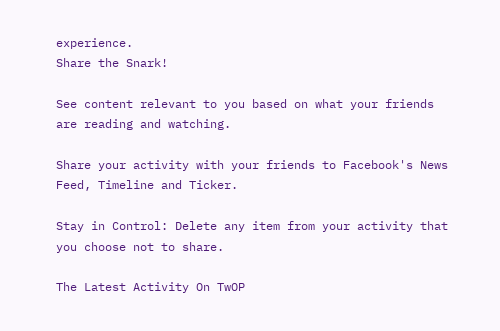experience.
Share the Snark!

See content relevant to you based on what your friends are reading and watching.

Share your activity with your friends to Facebook's News Feed, Timeline and Ticker.

Stay in Control: Delete any item from your activity that you choose not to share.

The Latest Activity On TwOP